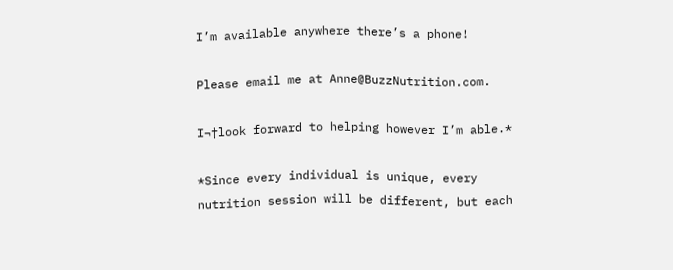I’m available anywhere there’s a phone!

Please email me at Anne@BuzzNutrition.com.

I¬†look forward to helping however I’m able.*

*Since every individual is unique, every nutrition session will be different, but each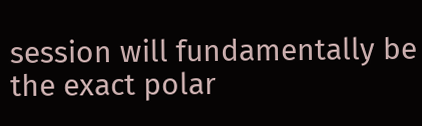session will fundamentally be the exact polar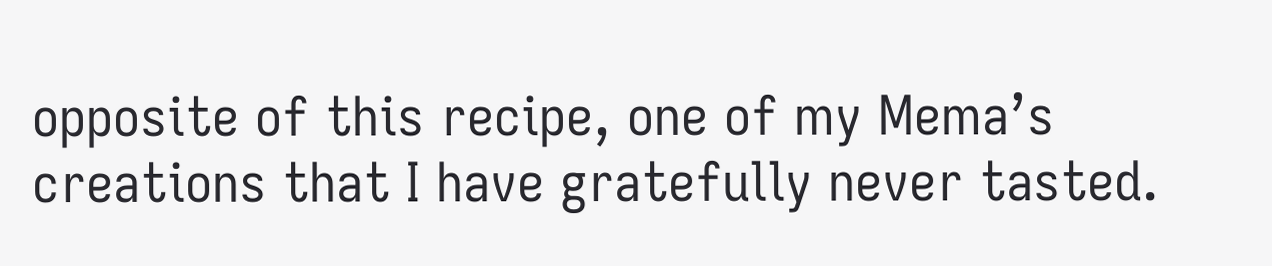opposite of this recipe, one of my Mema’s creations that I have gratefully never tasted.